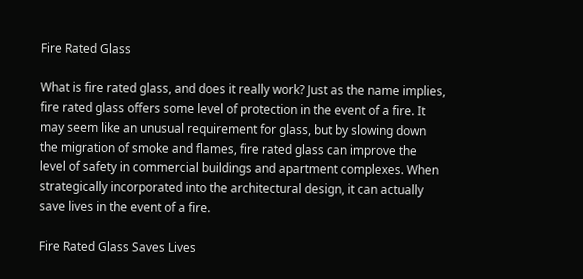Fire Rated Glass

What is fire rated glass, and does it really work? Just as the name implies, fire rated glass offers some level of protection in the event of a fire. It may seem like an unusual requirement for glass, but by slowing down the migration of smoke and flames, fire rated glass can improve the level of safety in commercial buildings and apartment complexes. When strategically incorporated into the architectural design, it can actually save lives in the event of a fire.

Fire Rated Glass Saves Lives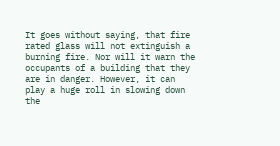It goes without saying, that fire rated glass will not extinguish a burning fire. Nor will it warn the occupants of a building that they are in danger. However, it can play a huge roll in slowing down the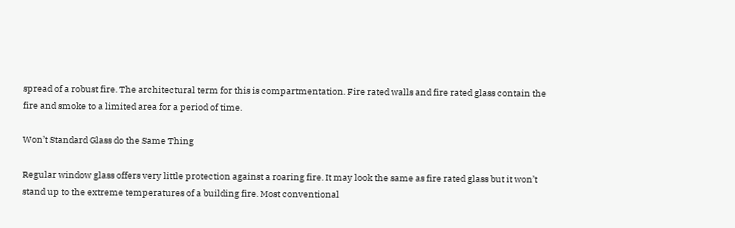spread of a robust fire. The architectural term for this is compartmentation. Fire rated walls and fire rated glass contain the fire and smoke to a limited area for a period of time.

Won’t Standard Glass do the Same Thing

Regular window glass offers very little protection against a roaring fire. It may look the same as fire rated glass but it won’t stand up to the extreme temperatures of a building fire. Most conventional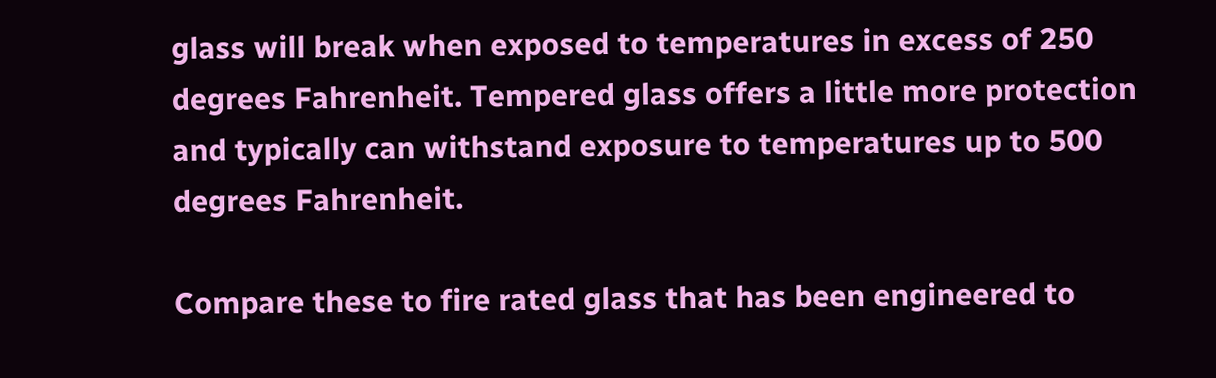glass will break when exposed to temperatures in excess of 250 degrees Fahrenheit. Tempered glass offers a little more protection and typically can withstand exposure to temperatures up to 500 degrees Fahrenheit.

Compare these to fire rated glass that has been engineered to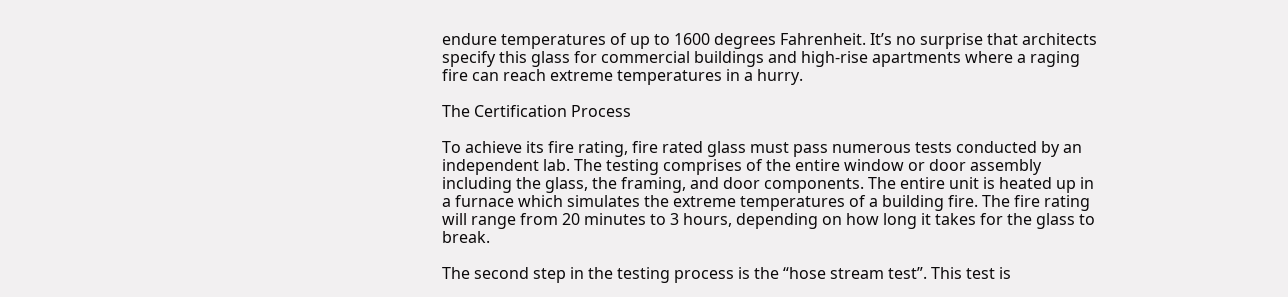endure temperatures of up to 1600 degrees Fahrenheit. It’s no surprise that architects specify this glass for commercial buildings and high-rise apartments where a raging fire can reach extreme temperatures in a hurry.

The Certification Process

To achieve its fire rating, fire rated glass must pass numerous tests conducted by an independent lab. The testing comprises of the entire window or door assembly including the glass, the framing, and door components. The entire unit is heated up in a furnace which simulates the extreme temperatures of a building fire. The fire rating will range from 20 minutes to 3 hours, depending on how long it takes for the glass to break.

The second step in the testing process is the “hose stream test”. This test is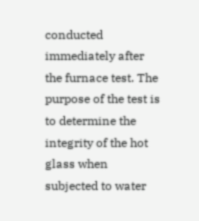conducted immediately after the furnace test. The purpose of the test is to determine the integrity of the hot glass when subjected to water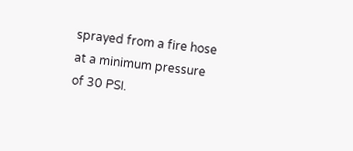sprayed from a fire hose at a minimum pressure of 30 PSI.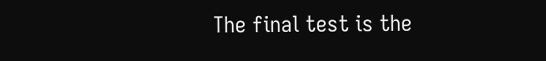The final test is the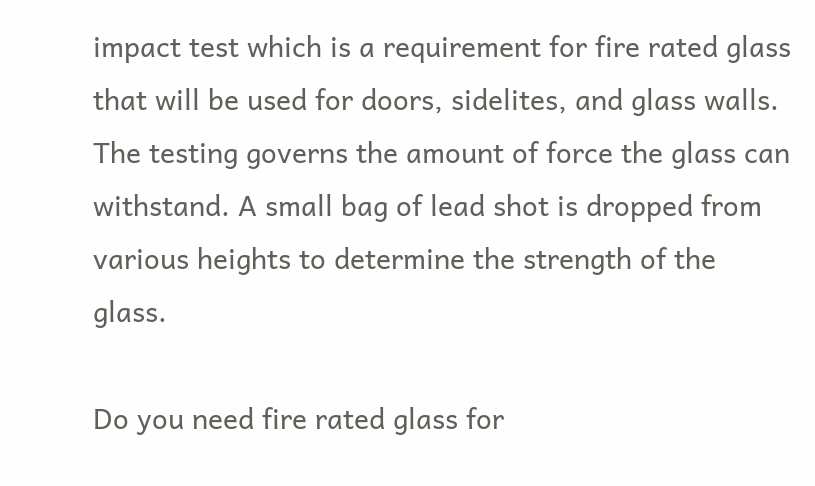impact test which is a requirement for fire rated glass that will be used for doors, sidelites, and glass walls. The testing governs the amount of force the glass can withstand. A small bag of lead shot is dropped from various heights to determine the strength of the glass.

Do you need fire rated glass for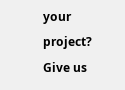your project? Give us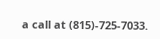a call at (815)-725-7033.